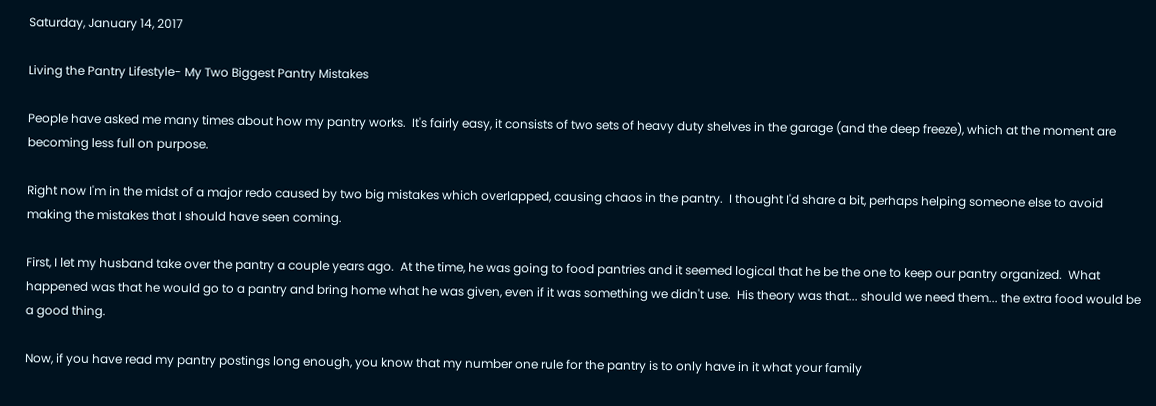Saturday, January 14, 2017

Living the Pantry Lifestyle- My Two Biggest Pantry Mistakes

People have asked me many times about how my pantry works.  It's fairly easy, it consists of two sets of heavy duty shelves in the garage (and the deep freeze), which at the moment are becoming less full on purpose.

Right now I'm in the midst of a major redo caused by two big mistakes which overlapped, causing chaos in the pantry.  I thought I'd share a bit, perhaps helping someone else to avoid making the mistakes that I should have seen coming.

First, I let my husband take over the pantry a couple years ago.  At the time, he was going to food pantries and it seemed logical that he be the one to keep our pantry organized.  What happened was that he would go to a pantry and bring home what he was given, even if it was something we didn't use.  His theory was that... should we need them... the extra food would be a good thing.

Now, if you have read my pantry postings long enough, you know that my number one rule for the pantry is to only have in it what your family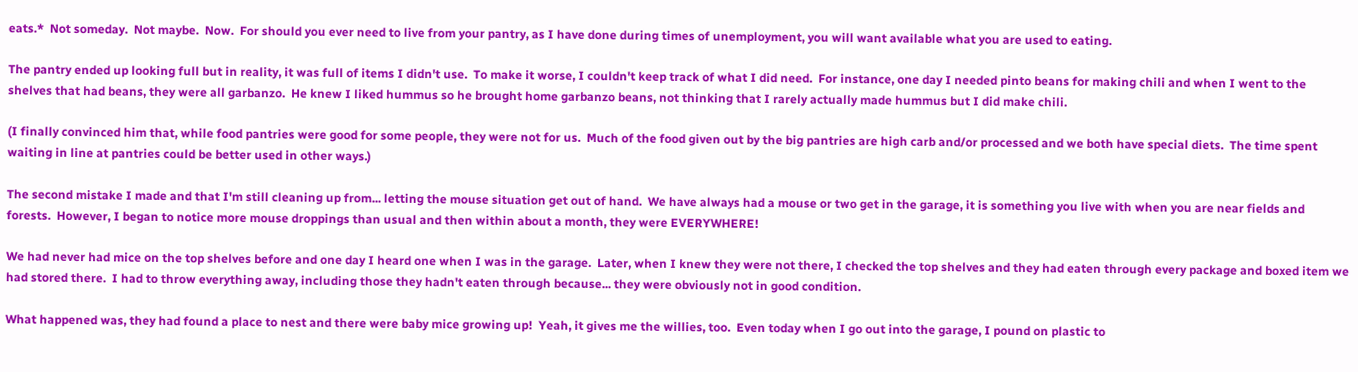eats.*  Not someday.  Not maybe.  Now.  For should you ever need to live from your pantry, as I have done during times of unemployment, you will want available what you are used to eating.

The pantry ended up looking full but in reality, it was full of items I didn't use.  To make it worse, I couldn't keep track of what I did need.  For instance, one day I needed pinto beans for making chili and when I went to the shelves that had beans, they were all garbanzo.  He knew I liked hummus so he brought home garbanzo beans, not thinking that I rarely actually made hummus but I did make chili.

(I finally convinced him that, while food pantries were good for some people, they were not for us.  Much of the food given out by the big pantries are high carb and/or processed and we both have special diets.  The time spent waiting in line at pantries could be better used in other ways.)

The second mistake I made and that I'm still cleaning up from... letting the mouse situation get out of hand.  We have always had a mouse or two get in the garage, it is something you live with when you are near fields and forests.  However, I began to notice more mouse droppings than usual and then within about a month, they were EVERYWHERE!

We had never had mice on the top shelves before and one day I heard one when I was in the garage.  Later, when I knew they were not there, I checked the top shelves and they had eaten through every package and boxed item we had stored there.  I had to throw everything away, including those they hadn't eaten through because... they were obviously not in good condition.

What happened was, they had found a place to nest and there were baby mice growing up!  Yeah, it gives me the willies, too.  Even today when I go out into the garage, I pound on plastic to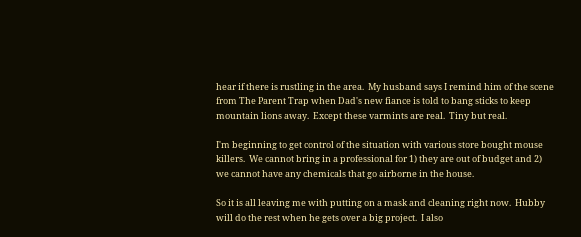hear if there is rustling in the area.  My husband says I remind him of the scene from The Parent Trap when Dad's new fiance is told to bang sticks to keep mountain lions away.  Except these varmints are real.  Tiny but real.

I'm beginning to get control of the situation with various store bought mouse killers.  We cannot bring in a professional for 1) they are out of budget and 2) we cannot have any chemicals that go airborne in the house.

So it is all leaving me with putting on a mask and cleaning right now.  Hubby will do the rest when he gets over a big project.  I also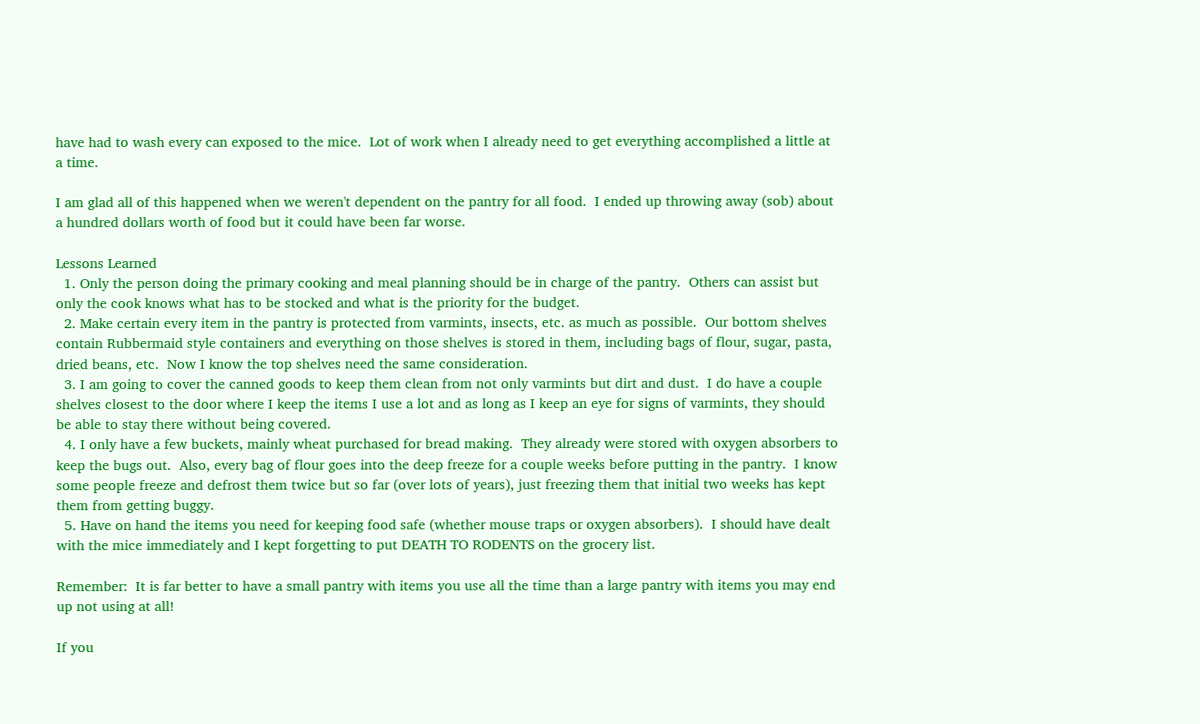have had to wash every can exposed to the mice.  Lot of work when I already need to get everything accomplished a little at a time.

I am glad all of this happened when we weren't dependent on the pantry for all food.  I ended up throwing away (sob) about a hundred dollars worth of food but it could have been far worse.

Lessons Learned
  1. Only the person doing the primary cooking and meal planning should be in charge of the pantry.  Others can assist but only the cook knows what has to be stocked and what is the priority for the budget.
  2. Make certain every item in the pantry is protected from varmints, insects, etc. as much as possible.  Our bottom shelves contain Rubbermaid style containers and everything on those shelves is stored in them, including bags of flour, sugar, pasta, dried beans, etc.  Now I know the top shelves need the same consideration.
  3. I am going to cover the canned goods to keep them clean from not only varmints but dirt and dust.  I do have a couple shelves closest to the door where I keep the items I use a lot and as long as I keep an eye for signs of varmints, they should be able to stay there without being covered.
  4. I only have a few buckets, mainly wheat purchased for bread making.  They already were stored with oxygen absorbers to keep the bugs out.  Also, every bag of flour goes into the deep freeze for a couple weeks before putting in the pantry.  I know some people freeze and defrost them twice but so far (over lots of years), just freezing them that initial two weeks has kept them from getting buggy.
  5. Have on hand the items you need for keeping food safe (whether mouse traps or oxygen absorbers).  I should have dealt with the mice immediately and I kept forgetting to put DEATH TO RODENTS on the grocery list.

Remember:  It is far better to have a small pantry with items you use all the time than a large pantry with items you may end up not using at all!

If you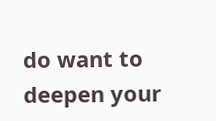do want to deepen your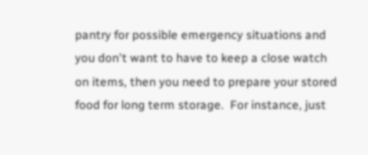pantry for possible emergency situations and you don't want to have to keep a close watch on items, then you need to prepare your stored food for long term storage.  For instance, just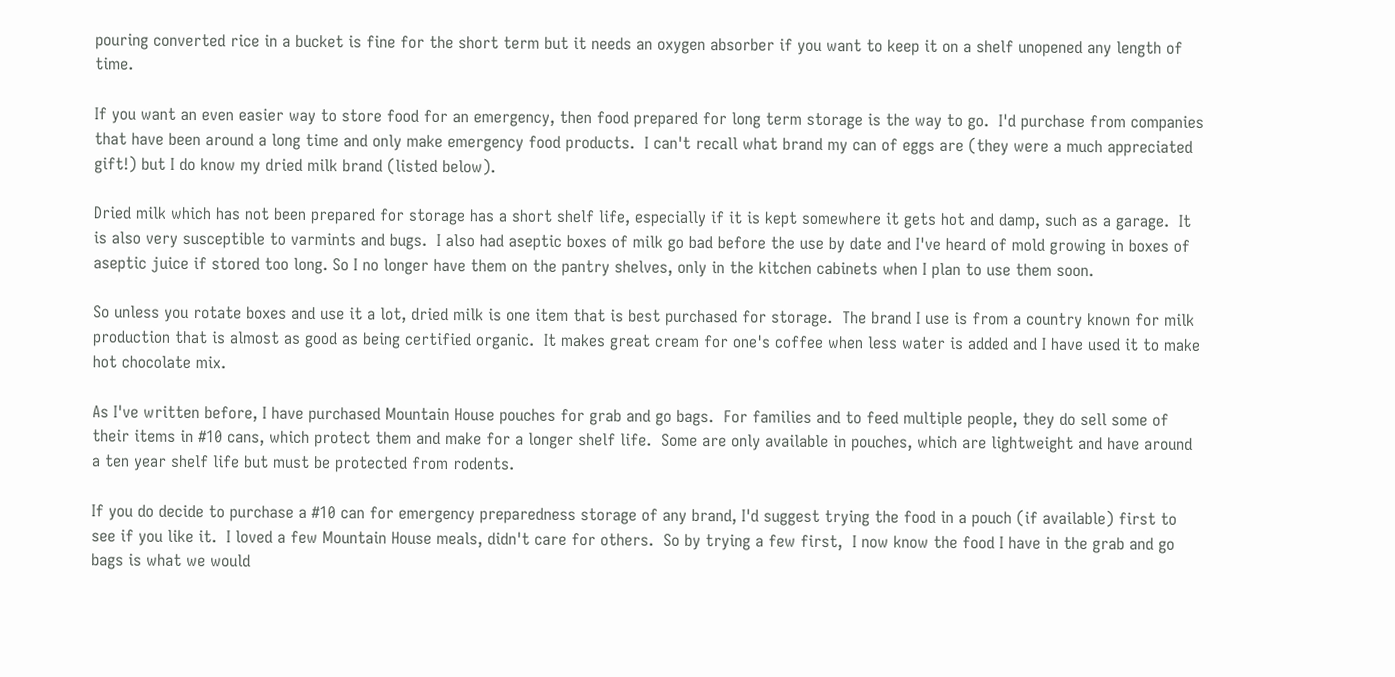pouring converted rice in a bucket is fine for the short term but it needs an oxygen absorber if you want to keep it on a shelf unopened any length of time.

If you want an even easier way to store food for an emergency, then food prepared for long term storage is the way to go.  I'd purchase from companies that have been around a long time and only make emergency food products.  I can't recall what brand my can of eggs are (they were a much appreciated gift!) but I do know my dried milk brand (listed below).

Dried milk which has not been prepared for storage has a short shelf life, especially if it is kept somewhere it gets hot and damp, such as a garage.  It is also very susceptible to varmints and bugs.  I also had aseptic boxes of milk go bad before the use by date and I've heard of mold growing in boxes of aseptic juice if stored too long. So I no longer have them on the pantry shelves, only in the kitchen cabinets when I plan to use them soon.

So unless you rotate boxes and use it a lot, dried milk is one item that is best purchased for storage.  The brand I use is from a country known for milk production that is almost as good as being certified organic.  It makes great cream for one's coffee when less water is added and I have used it to make hot chocolate mix.

As I've written before, I have purchased Mountain House pouches for grab and go bags.  For families and to feed multiple people, they do sell some of their items in #10 cans, which protect them and make for a longer shelf life.  Some are only available in pouches, which are lightweight and have around a ten year shelf life but must be protected from rodents.

If you do decide to purchase a #10 can for emergency preparedness storage of any brand, I'd suggest trying the food in a pouch (if available) first to see if you like it.  I loved a few Mountain House meals, didn't care for others.  So by trying a few first,  I now know the food I have in the grab and go bags is what we would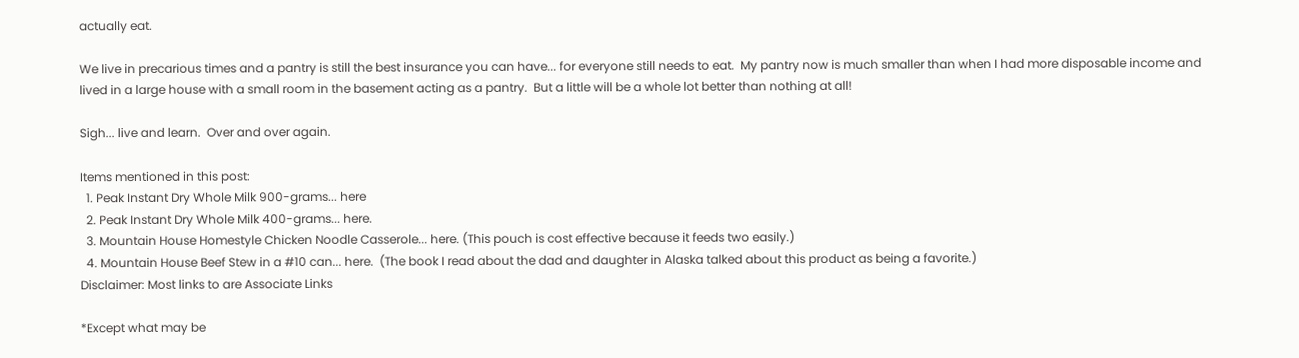actually eat.

We live in precarious times and a pantry is still the best insurance you can have... for everyone still needs to eat.  My pantry now is much smaller than when I had more disposable income and lived in a large house with a small room in the basement acting as a pantry.  But a little will be a whole lot better than nothing at all!

Sigh... live and learn.  Over and over again.

Items mentioned in this post:
  1. Peak Instant Dry Whole Milk 900-grams... here
  2. Peak Instant Dry Whole Milk 400-grams... here.
  3. Mountain House Homestyle Chicken Noodle Casserole... here. (This pouch is cost effective because it feeds two easily.)
  4. Mountain House Beef Stew in a #10 can... here.  (The book I read about the dad and daughter in Alaska talked about this product as being a favorite.)
Disclaimer: Most links to are Associate Links

*Except what may be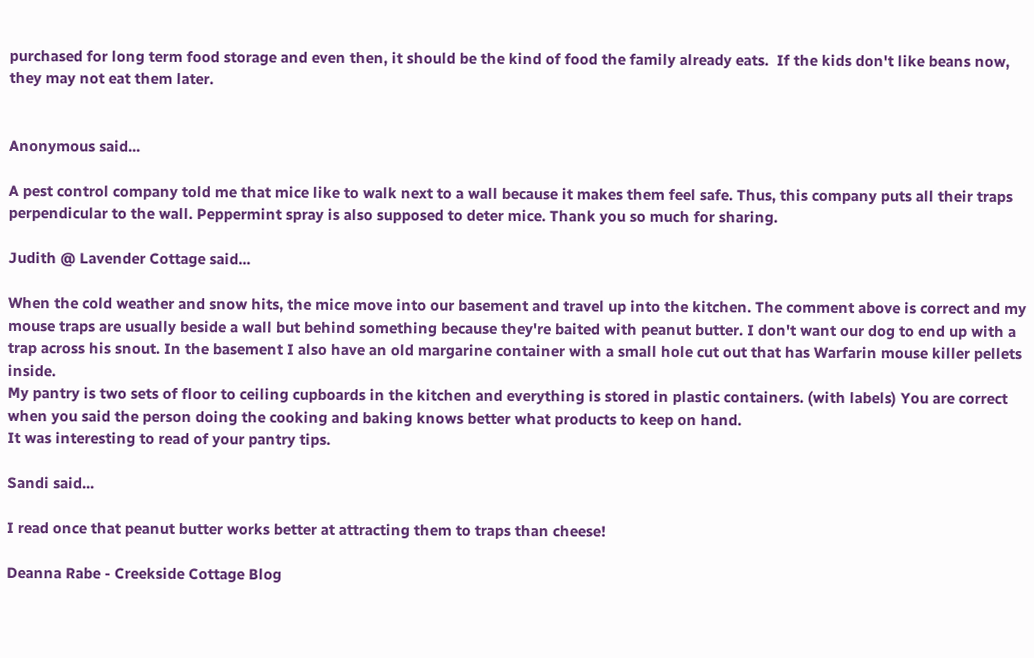purchased for long term food storage and even then, it should be the kind of food the family already eats.  If the kids don't like beans now, they may not eat them later.


Anonymous said...

A pest control company told me that mice like to walk next to a wall because it makes them feel safe. Thus, this company puts all their traps perpendicular to the wall. Peppermint spray is also supposed to deter mice. Thank you so much for sharing.

Judith @ Lavender Cottage said...

When the cold weather and snow hits, the mice move into our basement and travel up into the kitchen. The comment above is correct and my mouse traps are usually beside a wall but behind something because they're baited with peanut butter. I don't want our dog to end up with a trap across his snout. In the basement I also have an old margarine container with a small hole cut out that has Warfarin mouse killer pellets inside.
My pantry is two sets of floor to ceiling cupboards in the kitchen and everything is stored in plastic containers. (with labels) You are correct when you said the person doing the cooking and baking knows better what products to keep on hand.
It was interesting to read of your pantry tips.

Sandi said...

I read once that peanut butter works better at attracting them to traps than cheese!

Deanna Rabe - Creekside Cottage Blog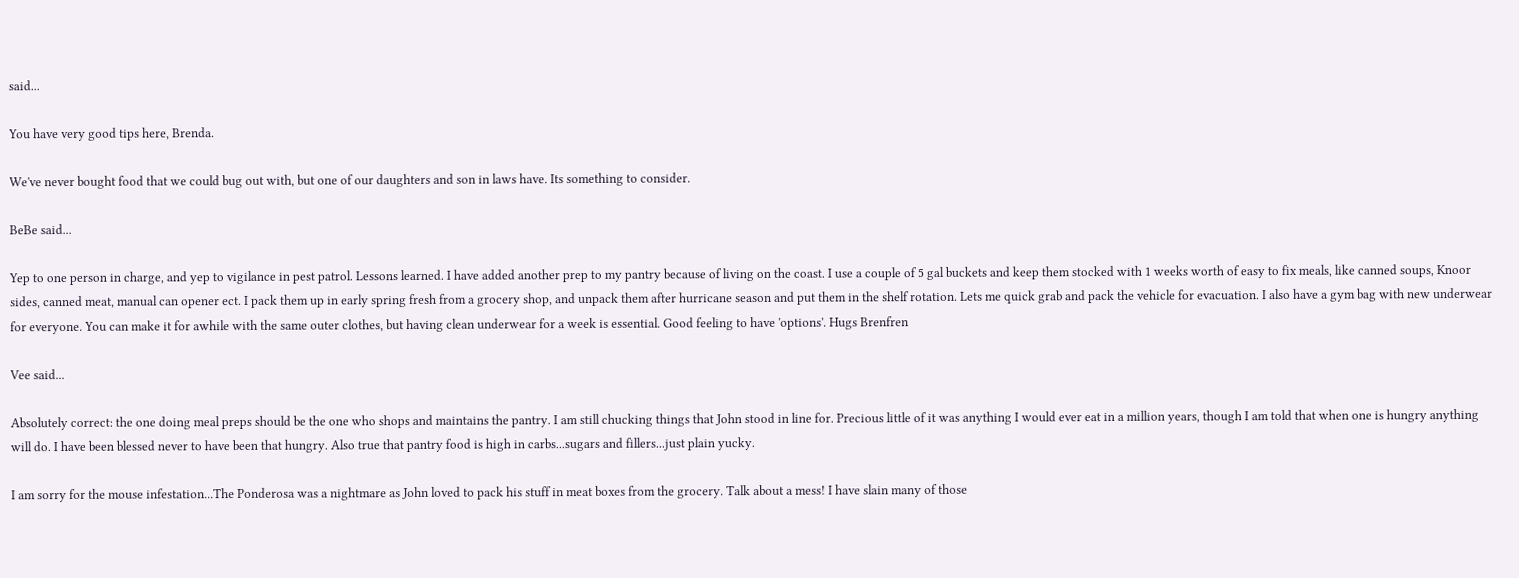said...

You have very good tips here, Brenda.

We've never bought food that we could bug out with, but one of our daughters and son in laws have. Its something to consider.

BeBe said...

Yep to one person in charge, and yep to vigilance in pest patrol. Lessons learned. I have added another prep to my pantry because of living on the coast. I use a couple of 5 gal buckets and keep them stocked with 1 weeks worth of easy to fix meals, like canned soups, Knoor sides, canned meat, manual can opener ect. I pack them up in early spring fresh from a grocery shop, and unpack them after hurricane season and put them in the shelf rotation. Lets me quick grab and pack the vehicle for evacuation. I also have a gym bag with new underwear for everyone. You can make it for awhile with the same outer clothes, but having clean underwear for a week is essential. Good feeling to have 'options'. Hugs Brenfren

Vee said...

Absolutely correct: the one doing meal preps should be the one who shops and maintains the pantry. I am still chucking things that John stood in line for. Precious little of it was anything I would ever eat in a million years, though I am told that when one is hungry anything will do. I have been blessed never to have been that hungry. Also true that pantry food is high in carbs...sugars and fillers...just plain yucky.

I am sorry for the mouse infestation...The Ponderosa was a nightmare as John loved to pack his stuff in meat boxes from the grocery. Talk about a mess! I have slain many of those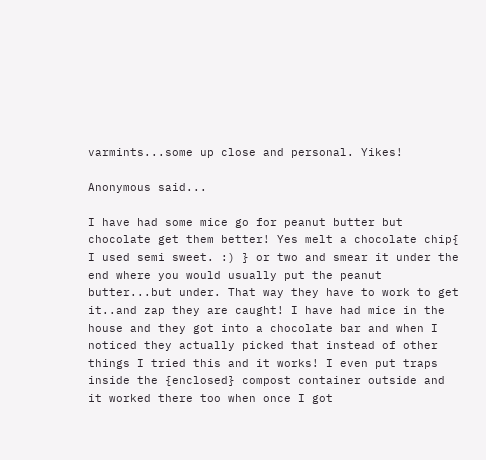varmints...some up close and personal. Yikes!

Anonymous said...

I have had some mice go for peanut butter but chocolate get them better! Yes melt a chocolate chip{ I used semi sweet. :) } or two and smear it under the end where you would usually put the peanut butter...but under. That way they have to work to get it..and zap they are caught! I have had mice in the house and they got into a chocolate bar and when I noticed they actually picked that instead of other things I tried this and it works! I even put traps inside the {enclosed} compost container outside and it worked there too when once I got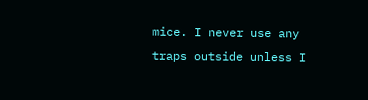mice. I never use any traps outside unless I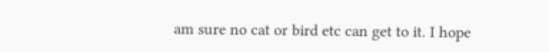am sure no cat or bird etc can get to it. I hope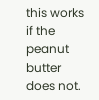this works if the peanut butter does not.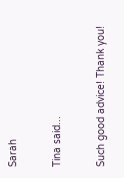Sarah

Tina said...

Such good advice! Thank you!